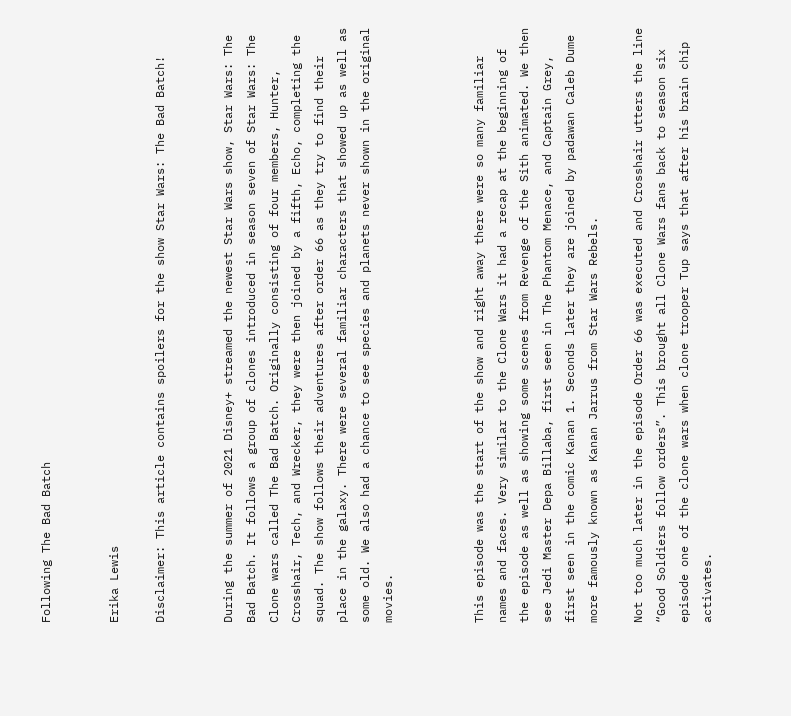Following The Bad Batch


Erika Lewis

Disclaimer: This article contains spoilers for the show Star Wars: The Bad Batch!


During the summer of 2021 Disney+ streamed the newest Star Wars show, Star Wars: The Bad Batch. It follows a group of clones introduced in season seven of Star Wars: The Clone wars called The Bad Batch. Originally consisting of four members, Hunter, Crosshair, Tech, and Wrecker, they were then joined by a fifth, Echo, completing the squad. The show follows their adventures after order 66 as they try to find their place in the galaxy. There were several familiar characters that showed up as well as some old. We also had a chance to see species and planets never shown in the original movies.



This episode was the start of the show and right away there were so many familiar names and faces. Very similar to the Clone Wars it had a recap at the beginning of the episode as well as showing some scenes from Revenge of the Sith animated. We then see Jedi Master Depa Billaba, first seen in The Phantom Menace, and Captain Grey, first seen in the comic Kanan 1. Seconds later they are joined by padawan Caleb Dume more famously known as Kanan Jarrus from Star Wars Rebels.

Not too much later in the episode Order 66 was executed and Crosshair utters the line “Good Soldiers follow orders”. This brought all Clone Wars fans back to season six episode one of the clone wars when clone trooper Tup says that after his brain chip activates.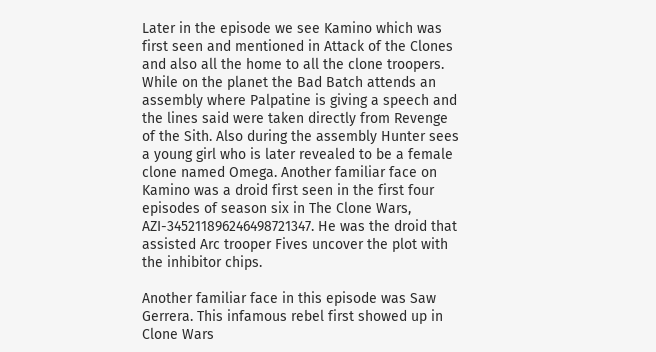Later in the episode we see Kamino which was first seen and mentioned in Attack of the Clones and also all the home to all the clone troopers. While on the planet the Bad Batch attends an assembly where Palpatine is giving a speech and the lines said were taken directly from Revenge of the Sith. Also during the assembly Hunter sees a young girl who is later revealed to be a female clone named Omega. Another familiar face on Kamino was a droid first seen in the first four episodes of season six in The Clone Wars, AZI-345211896246498721347. He was the droid that assisted Arc trooper Fives uncover the plot with the inhibitor chips.

Another familiar face in this episode was Saw Gerrera. This infamous rebel first showed up in Clone Wars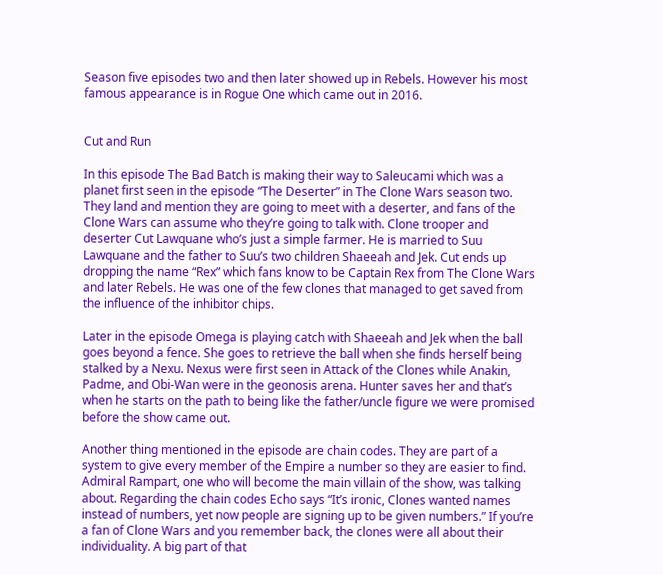Season five episodes two and then later showed up in Rebels. However his most famous appearance is in Rogue One which came out in 2016.


Cut and Run

In this episode The Bad Batch is making their way to Saleucami which was a planet first seen in the episode “The Deserter” in The Clone Wars season two. They land and mention they are going to meet with a deserter, and fans of the Clone Wars can assume who they’re going to talk with. Clone trooper and deserter Cut Lawquane who’s just a simple farmer. He is married to Suu Lawquane and the father to Suu’s two children Shaeeah and Jek. Cut ends up dropping the name “Rex” which fans know to be Captain Rex from The Clone Wars and later Rebels. He was one of the few clones that managed to get saved from the influence of the inhibitor chips.

Later in the episode Omega is playing catch with Shaeeah and Jek when the ball goes beyond a fence. She goes to retrieve the ball when she finds herself being stalked by a Nexu. Nexus were first seen in Attack of the Clones while Anakin, Padme, and Obi-Wan were in the geonosis arena. Hunter saves her and that’s when he starts on the path to being like the father/uncle figure we were promised before the show came out.

Another thing mentioned in the episode are chain codes. They are part of a system to give every member of the Empire a number so they are easier to find. Admiral Rampart, one who will become the main villain of the show, was talking about. Regarding the chain codes Echo says “It’s ironic, Clones wanted names instead of numbers, yet now people are signing up to be given numbers.” If you’re a fan of Clone Wars and you remember back, the clones were all about their individuality. A big part of that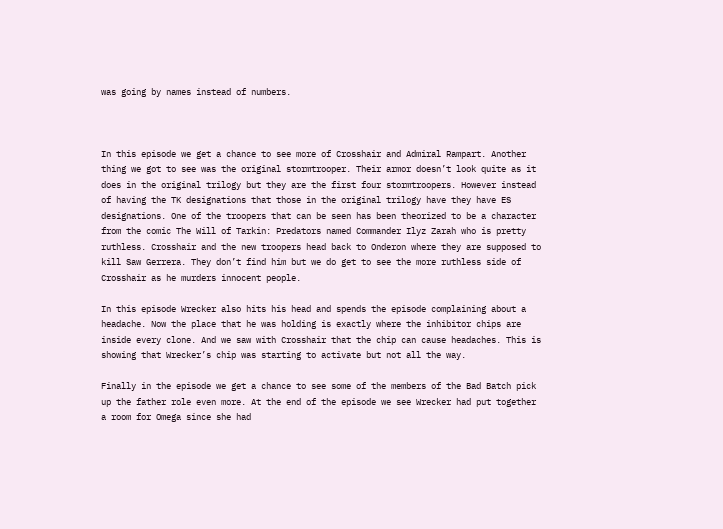was going by names instead of numbers.



In this episode we get a chance to see more of Crosshair and Admiral Rampart. Another thing we got to see was the original stormtrooper. Their armor doesn’t look quite as it does in the original trilogy but they are the first four stormtroopers. However instead of having the TK designations that those in the original trilogy have they have ES designations. One of the troopers that can be seen has been theorized to be a character from the comic The Will of Tarkin: Predators named Commander Ilyz Zarah who is pretty ruthless. Crosshair and the new troopers head back to Onderon where they are supposed to kill Saw Gerrera. They don’t find him but we do get to see the more ruthless side of Crosshair as he murders innocent people.

In this episode Wrecker also hits his head and spends the episode complaining about a headache. Now the place that he was holding is exactly where the inhibitor chips are inside every clone. And we saw with Crosshair that the chip can cause headaches. This is showing that Wrecker’s chip was starting to activate but not all the way.

Finally in the episode we get a chance to see some of the members of the Bad Batch pick up the father role even more. At the end of the episode we see Wrecker had put together a room for Omega since she had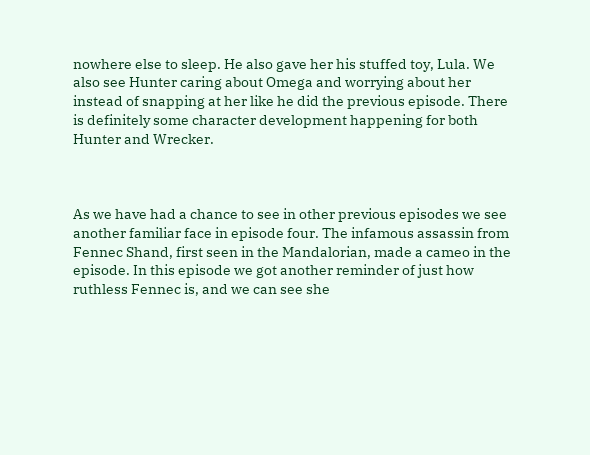nowhere else to sleep. He also gave her his stuffed toy, Lula. We also see Hunter caring about Omega and worrying about her instead of snapping at her like he did the previous episode. There is definitely some character development happening for both Hunter and Wrecker.



As we have had a chance to see in other previous episodes we see another familiar face in episode four. The infamous assassin from Fennec Shand, first seen in the Mandalorian, made a cameo in the episode. In this episode we got another reminder of just how ruthless Fennec is, and we can see she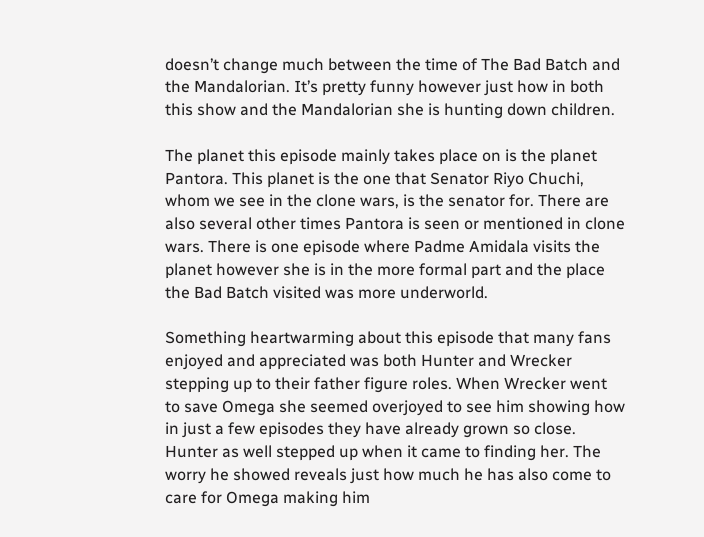doesn’t change much between the time of The Bad Batch and the Mandalorian. It’s pretty funny however just how in both this show and the Mandalorian she is hunting down children.

The planet this episode mainly takes place on is the planet Pantora. This planet is the one that Senator Riyo Chuchi, whom we see in the clone wars, is the senator for. There are also several other times Pantora is seen or mentioned in clone wars. There is one episode where Padme Amidala visits the planet however she is in the more formal part and the place the Bad Batch visited was more underworld.

Something heartwarming about this episode that many fans enjoyed and appreciated was both Hunter and Wrecker stepping up to their father figure roles. When Wrecker went to save Omega she seemed overjoyed to see him showing how in just a few episodes they have already grown so close. Hunter as well stepped up when it came to finding her. The worry he showed reveals just how much he has also come to care for Omega making him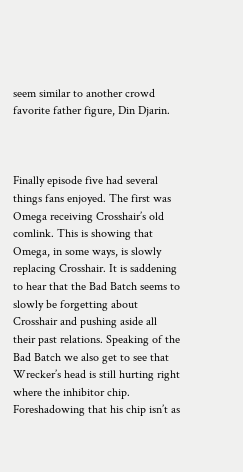seem similar to another crowd favorite father figure, Din Djarin.



Finally episode five had several things fans enjoyed. The first was Omega receiving Crosshair’s old comlink. This is showing that Omega, in some ways, is slowly replacing Crosshair. It is saddening to hear that the Bad Batch seems to slowly be forgetting about Crosshair and pushing aside all their past relations. Speaking of the Bad Batch we also get to see that Wrecker’s head is still hurting right where the inhibitor chip. Foreshadowing that his chip isn’t as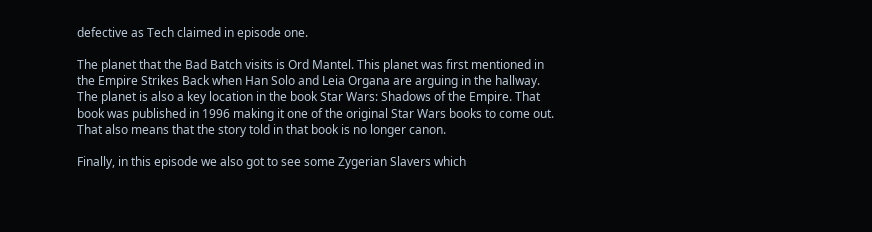defective as Tech claimed in episode one.

The planet that the Bad Batch visits is Ord Mantel. This planet was first mentioned in the Empire Strikes Back when Han Solo and Leia Organa are arguing in the hallway. The planet is also a key location in the book Star Wars: Shadows of the Empire. That book was published in 1996 making it one of the original Star Wars books to come out. That also means that the story told in that book is no longer canon.

Finally, in this episode we also got to see some Zygerian Slavers which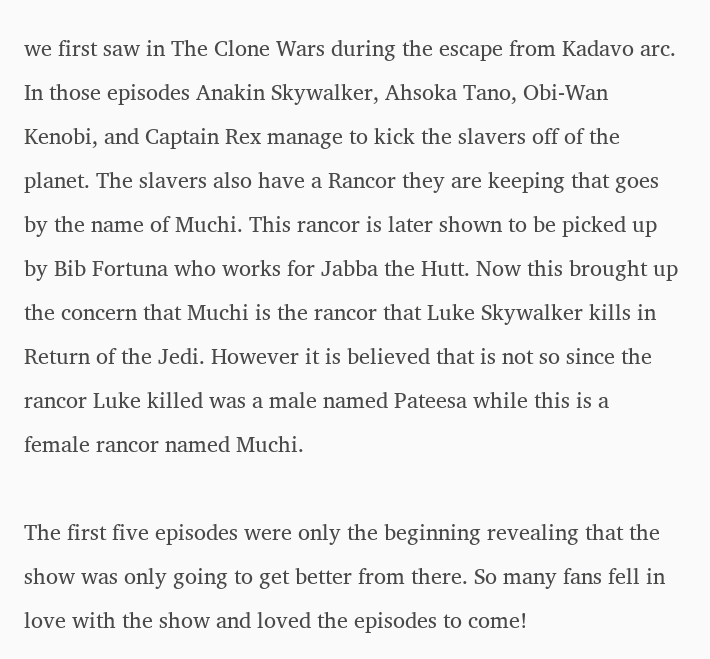we first saw in The Clone Wars during the escape from Kadavo arc. In those episodes Anakin Skywalker, Ahsoka Tano, Obi-Wan Kenobi, and Captain Rex manage to kick the slavers off of the planet. The slavers also have a Rancor they are keeping that goes by the name of Muchi. This rancor is later shown to be picked up by Bib Fortuna who works for Jabba the Hutt. Now this brought up the concern that Muchi is the rancor that Luke Skywalker kills in Return of the Jedi. However it is believed that is not so since the rancor Luke killed was a male named Pateesa while this is a female rancor named Muchi.

The first five episodes were only the beginning revealing that the show was only going to get better from there. So many fans fell in love with the show and loved the episodes to come!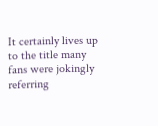It certainly lives up to the title many fans were jokingly referring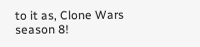to it as, Clone Wars season 8!